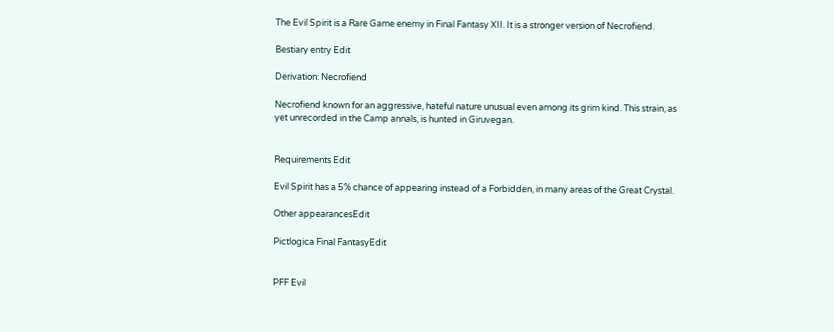The Evil Spirit is a Rare Game enemy in Final Fantasy XII. It is a stronger version of Necrofiend.

Bestiary entry Edit

Derivation: Necrofiend

Necrofiend known for an aggressive, hateful nature unusual even among its grim kind. This strain, as yet unrecorded in the Camp annals, is hunted in Giruvegan.


Requirements Edit

Evil Spirit has a 5% chance of appearing instead of a Forbidden, in many areas of the Great Crystal.

Other appearancesEdit

Pictlogica Final FantasyEdit


PFF Evil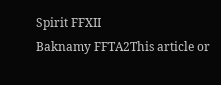Spirit FFXII
Baknamy FFTA2This article or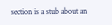section is a stub about an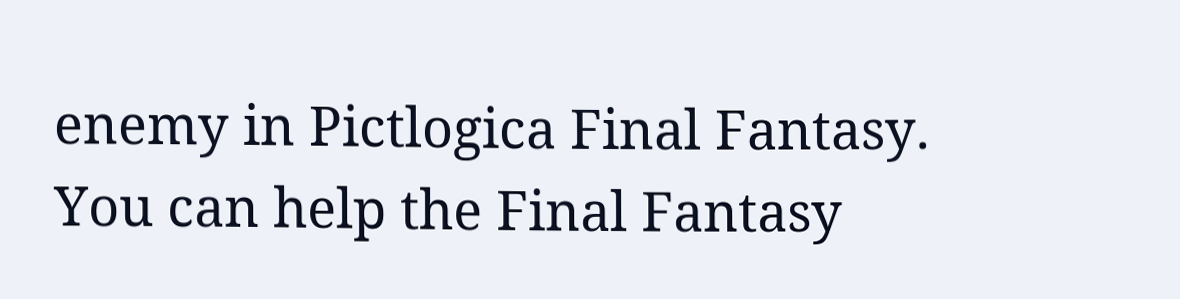enemy in Pictlogica Final Fantasy. You can help the Final Fantasy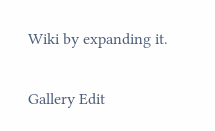Wiki by expanding it.

Gallery Edit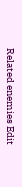Related enemies Edit